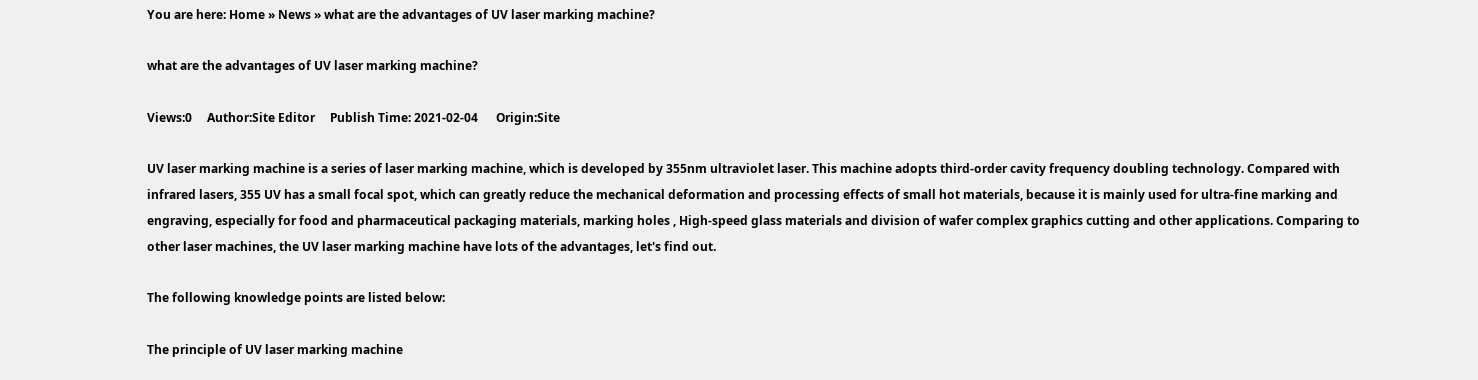You are here: Home » News » what are the advantages of UV laser marking machine?

what are the advantages of UV laser marking machine?

Views:0     Author:Site Editor     Publish Time: 2021-02-04      Origin:Site

UV laser marking machine is a series of laser marking machine, which is developed by 355nm ultraviolet laser. This machine adopts third-order cavity frequency doubling technology. Compared with infrared lasers, 355 UV has a small focal spot, which can greatly reduce the mechanical deformation and processing effects of small hot materials, because it is mainly used for ultra-fine marking and engraving, especially for food and pharmaceutical packaging materials, marking holes , High-speed glass materials and division of wafer complex graphics cutting and other applications. Comparing to other laser machines, the UV laser marking machine have lots of the advantages, let's find out.

The following knowledge points are listed below:

The principle of UV laser marking machine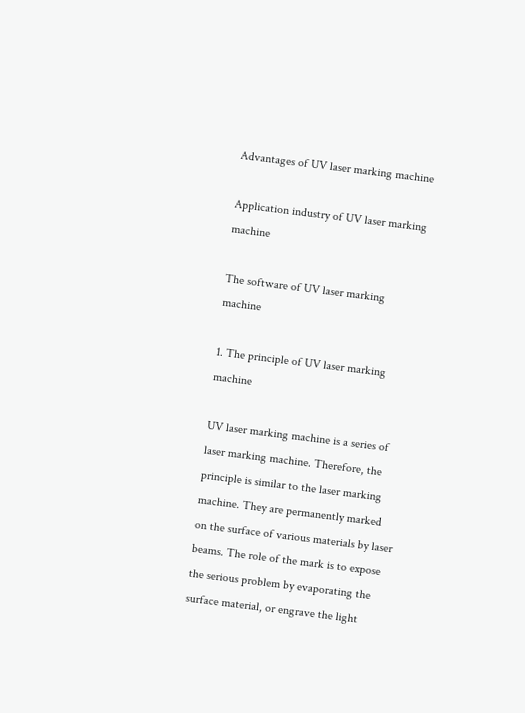Advantages of UV laser marking machine

Application industry of UV laser marking machine

The software of UV laser marking machine

1. The principle of UV laser marking machine

UV laser marking machine is a series of laser marking machine. Therefore, the principle is similar to the laser marking machine. They are permanently marked on the surface of various materials by laser beams. The role of the mark is to expose the serious problem by evaporating the surface material, or engrave the light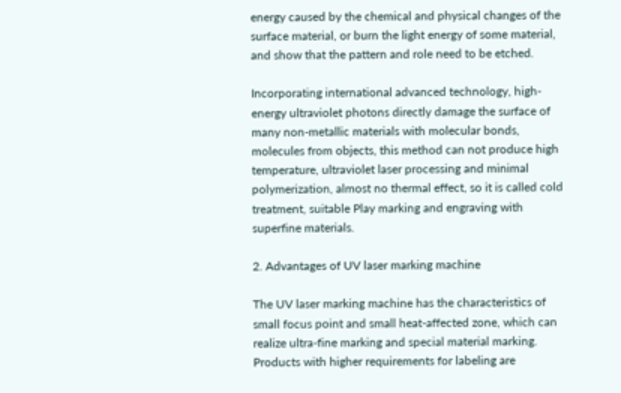energy caused by the chemical and physical changes of the surface material, or burn the light energy of some material, and show that the pattern and role need to be etched.

Incorporating international advanced technology, high-energy ultraviolet photons directly damage the surface of many non-metallic materials with molecular bonds, molecules from objects, this method can not produce high temperature, ultraviolet laser processing and minimal polymerization, almost no thermal effect, so it is called cold treatment, suitable Play marking and engraving with superfine materials.

2. Advantages of UV laser marking machine

The UV laser marking machine has the characteristics of small focus point and small heat-affected zone, which can realize ultra-fine marking and special material marking. Products with higher requirements for labeling are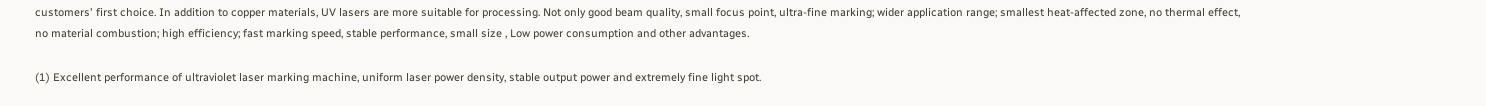customers' first choice. In addition to copper materials, UV lasers are more suitable for processing. Not only good beam quality, small focus point, ultra-fine marking; wider application range; smallest heat-affected zone, no thermal effect, no material combustion; high efficiency; fast marking speed, stable performance, small size , Low power consumption and other advantages.

(1) Excellent performance of ultraviolet laser marking machine, uniform laser power density, stable output power and extremely fine light spot.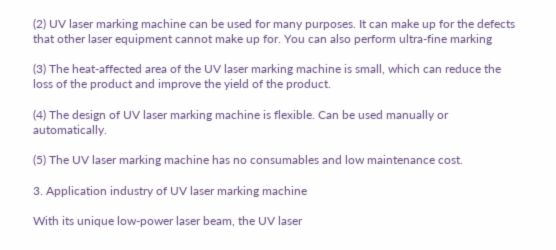(2) UV laser marking machine can be used for many purposes. It can make up for the defects that other laser equipment cannot make up for. You can also perform ultra-fine marking

(3) The heat-affected area of the UV laser marking machine is small, which can reduce the loss of the product and improve the yield of the product.

(4) The design of UV laser marking machine is flexible. Can be used manually or automatically.

(5) The UV laser marking machine has no consumables and low maintenance cost.

3. Application industry of UV laser marking machine

With its unique low-power laser beam, the UV laser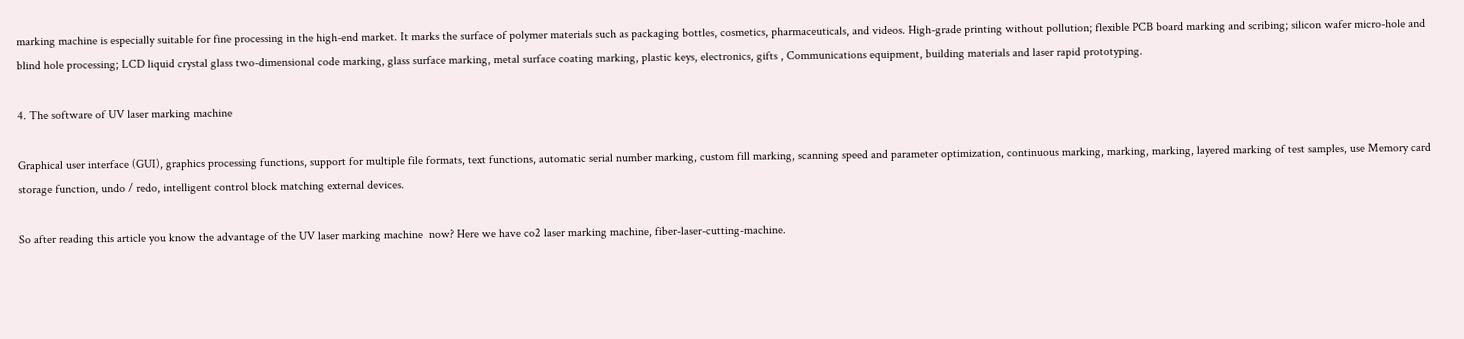marking machine is especially suitable for fine processing in the high-end market. It marks the surface of polymer materials such as packaging bottles, cosmetics, pharmaceuticals, and videos. High-grade printing without pollution; flexible PCB board marking and scribing; silicon wafer micro-hole and blind hole processing; LCD liquid crystal glass two-dimensional code marking, glass surface marking, metal surface coating marking, plastic keys, electronics, gifts , Communications equipment, building materials and laser rapid prototyping.

4. The software of UV laser marking machine

Graphical user interface (GUI), graphics processing functions, support for multiple file formats, text functions, automatic serial number marking, custom fill marking, scanning speed and parameter optimization, continuous marking, marking, marking, layered marking of test samples, use Memory card storage function, undo / redo, intelligent control block matching external devices.

So after reading this article you know the advantage of the UV laser marking machine  now? Here we have co2 laser marking machine, fiber-laser-cutting-machine.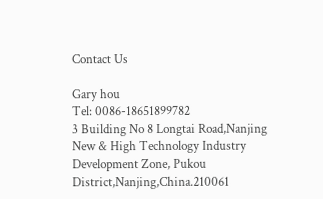Contact Us

Gary hou
Tel: 0086-18651899782
3 Building No 8 Longtai Road,Nanjing New & High Technology Industry Development Zone, Pukou District,Nanjing,China.210061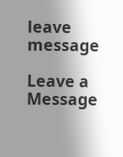leave message

Leave a Message